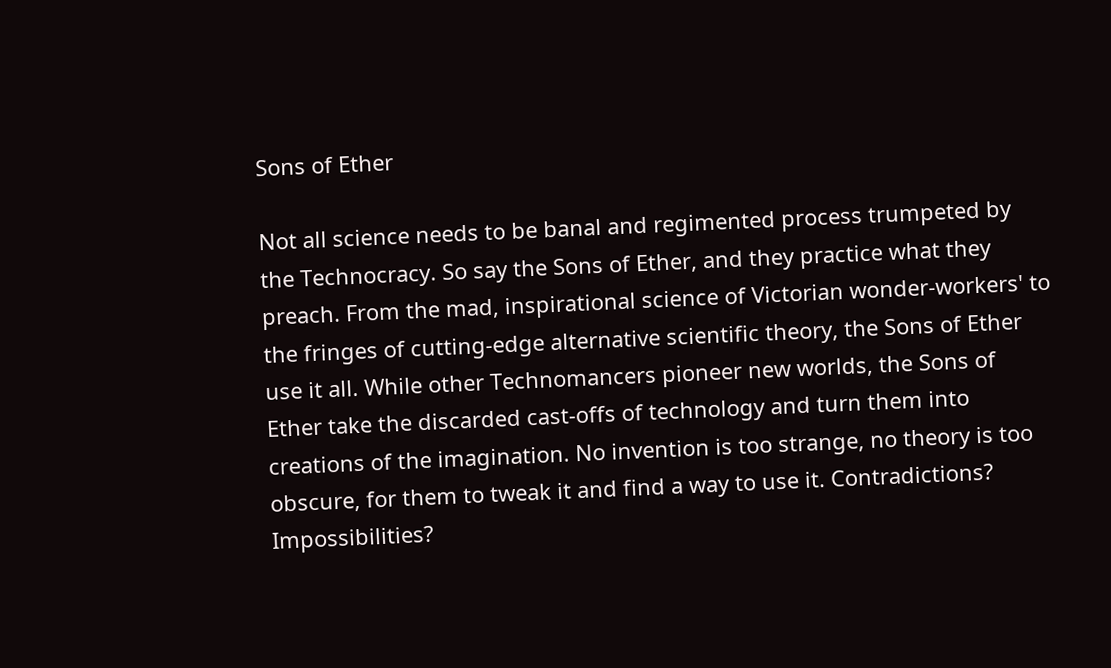Sons of Ether

Not all science needs to be banal and regimented process trumpeted by the Technocracy. So say the Sons of Ether, and they practice what they preach. From the mad, inspirational science of Victorian wonder-workers' to the fringes of cutting-edge alternative scientific theory, the Sons of Ether use it all. While other Technomancers pioneer new worlds, the Sons of Ether take the discarded cast-offs of technology and turn them into creations of the imagination. No invention is too strange, no theory is too obscure, for them to tweak it and find a way to use it. Contradictions? Impossibilities?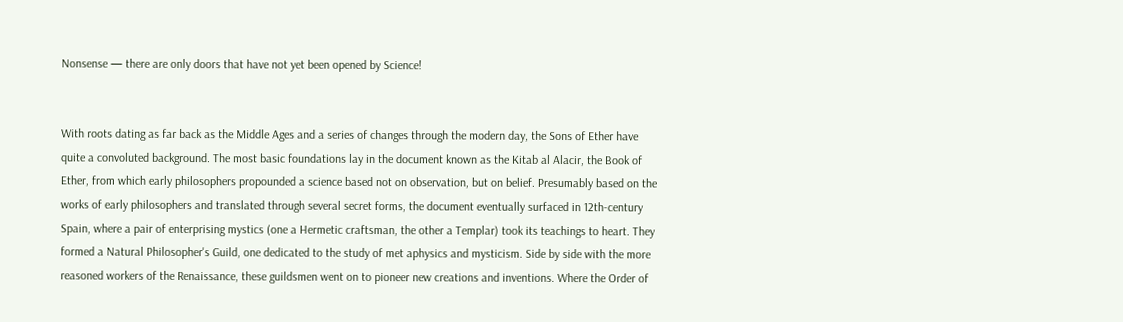Nonsense — there are only doors that have not yet been opened by Science!


With roots dating as far back as the Middle Ages and a series of changes through the modern day, the Sons of Ether have quite a convoluted background. The most basic foundations lay in the document known as the Kitab al Alacir, the Book of Ether, from which early philosophers propounded a science based not on observation, but on belief. Presumably based on the works of early philosophers and translated through several secret forms, the document eventually surfaced in 12th-century Spain, where a pair of enterprising mystics (one a Hermetic craftsman, the other a Templar) took its teachings to heart. They formed a Natural Philosopher's Guild, one dedicated to the study of met aphysics and mysticism. Side by side with the more reasoned workers of the Renaissance, these guildsmen went on to pioneer new creations and inventions. Where the Order of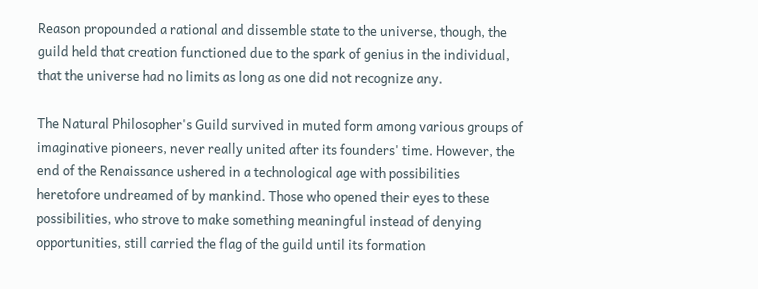Reason propounded a rational and dissemble state to the universe, though, the guild held that creation functioned due to the spark of genius in the individual, that the universe had no limits as long as one did not recognize any.

The Natural Philosopher's Guild survived in muted form among various groups of imaginative pioneers, never really united after its founders' time. However, the end of the Renaissance ushered in a technological age with possibilities heretofore undreamed of by mankind. Those who opened their eyes to these possibilities, who strove to make something meaningful instead of denying opportunities, still carried the flag of the guild until its formation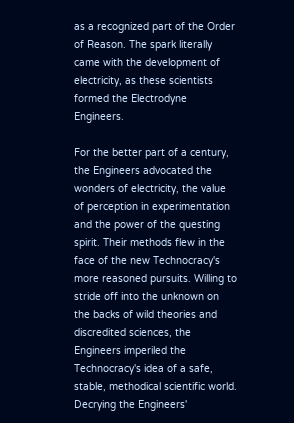as a recognized part of the Order of Reason. The spark literally came with the development of electricity, as these scientists formed the Electrodyne Engineers.

For the better part of a century, the Engineers advocated the wonders of electricity, the value of perception in experimentation and the power of the questing spirit. Their methods flew in the face of the new Technocracy's more reasoned pursuits. Willing to stride off into the unknown on the backs of wild theories and discredited sciences, the Engineers imperiled the Technocracy's idea of a safe, stable, methodical scientific world. Decrying the Engineers'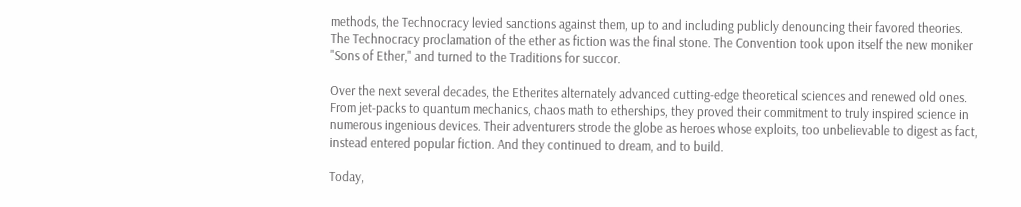methods, the Technocracy levied sanctions against them, up to and including publicly denouncing their favored theories. The Technocracy proclamation of the ether as fiction was the final stone. The Convention took upon itself the new moniker "Sons of Ether," and turned to the Traditions for succor.

Over the next several decades, the Etherites alternately advanced cutting-edge theoretical sciences and renewed old ones. From jet-packs to quantum mechanics, chaos math to etherships, they proved their commitment to truly inspired science in numerous ingenious devices. Their adventurers strode the globe as heroes whose exploits, too unbelievable to digest as fact, instead entered popular fiction. And they continued to dream, and to build.

Today,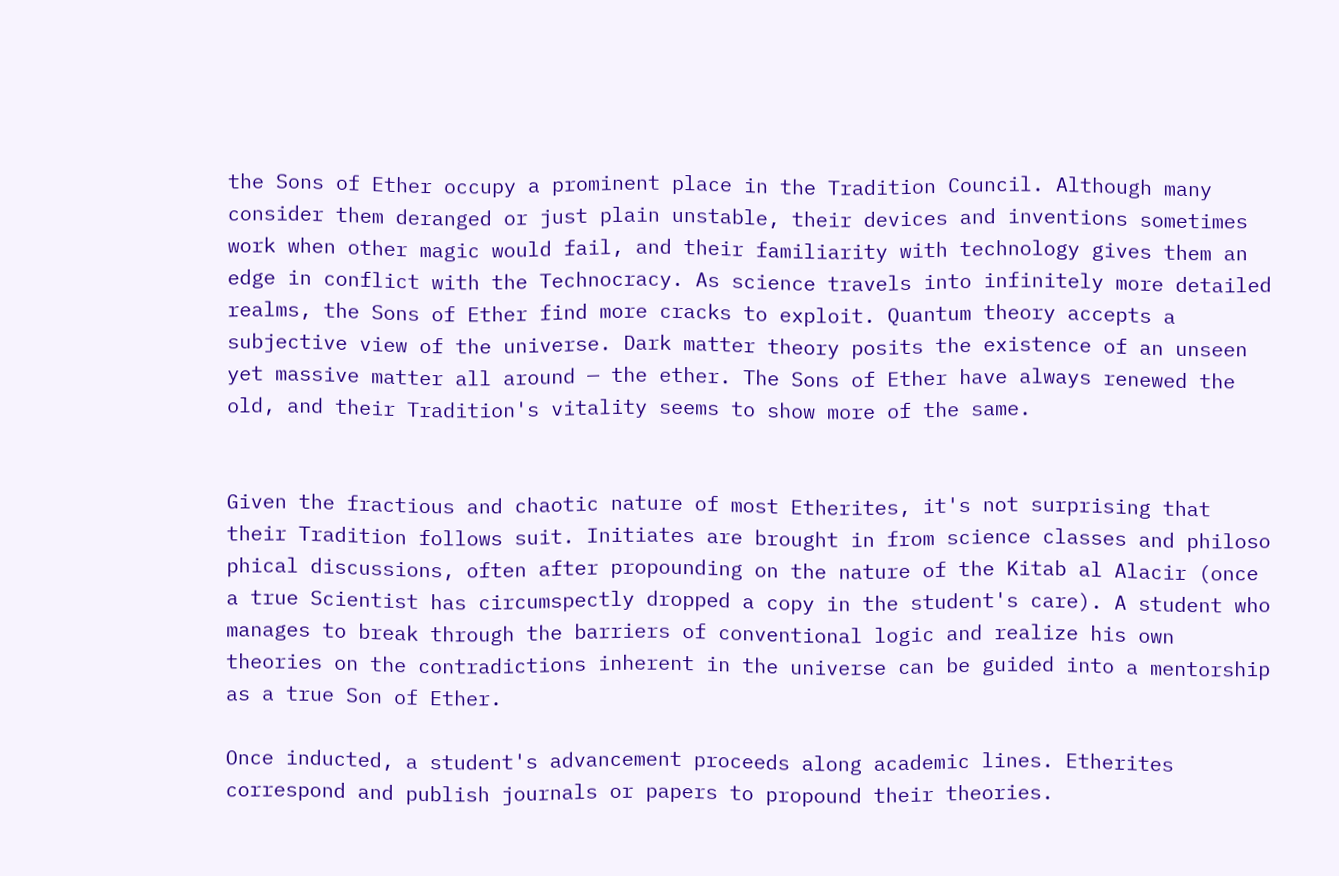the Sons of Ether occupy a prominent place in the Tradition Council. Although many consider them deranged or just plain unstable, their devices and inventions sometimes work when other magic would fail, and their familiarity with technology gives them an edge in conflict with the Technocracy. As science travels into infinitely more detailed realms, the Sons of Ether find more cracks to exploit. Quantum theory accepts a subjective view of the universe. Dark matter theory posits the existence of an unseen yet massive matter all around — the ether. The Sons of Ether have always renewed the old, and their Tradition's vitality seems to show more of the same.


Given the fractious and chaotic nature of most Etherites, it's not surprising that their Tradition follows suit. Initiates are brought in from science classes and philoso phical discussions, often after propounding on the nature of the Kitab al Alacir (once a true Scientist has circumspectly dropped a copy in the student's care). A student who manages to break through the barriers of conventional logic and realize his own theories on the contradictions inherent in the universe can be guided into a mentorship as a true Son of Ether.

Once inducted, a student's advancement proceeds along academic lines. Etherites correspond and publish journals or papers to propound their theories.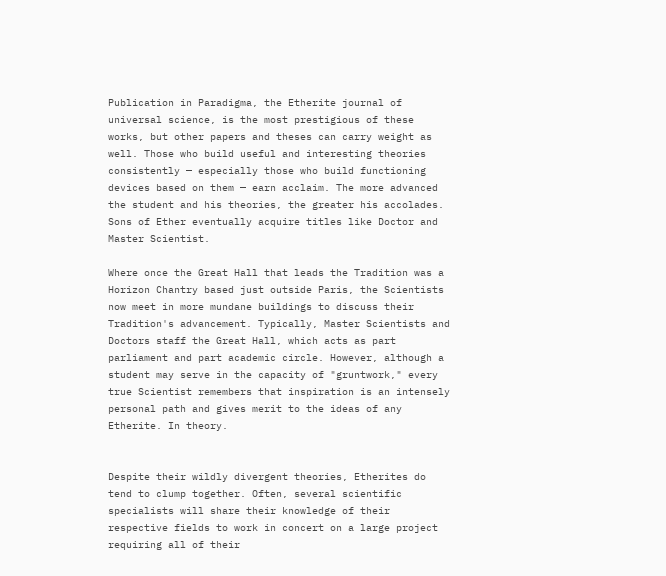Publication in Paradigma, the Etherite journal of universal science, is the most prestigious of these works, but other papers and theses can carry weight as well. Those who build useful and interesting theories consistently — especially those who build functioning devices based on them — earn acclaim. The more advanced the student and his theories, the greater his accolades. Sons of Ether eventually acquire titles like Doctor and Master Scientist.

Where once the Great Hall that leads the Tradition was a Horizon Chantry based just outside Paris, the Scientists now meet in more mundane buildings to discuss their Tradition's advancement. Typically, Master Scientists and Doctors staff the Great Hall, which acts as part parliament and part academic circle. However, although a student may serve in the capacity of "gruntwork," every true Scientist remembers that inspiration is an intensely personal path and gives merit to the ideas of any Etherite. In theory.


Despite their wildly divergent theories, Etherites do tend to clump together. Often, several scientific specialists will share their knowledge of their respective fields to work in concert on a large project requiring all of their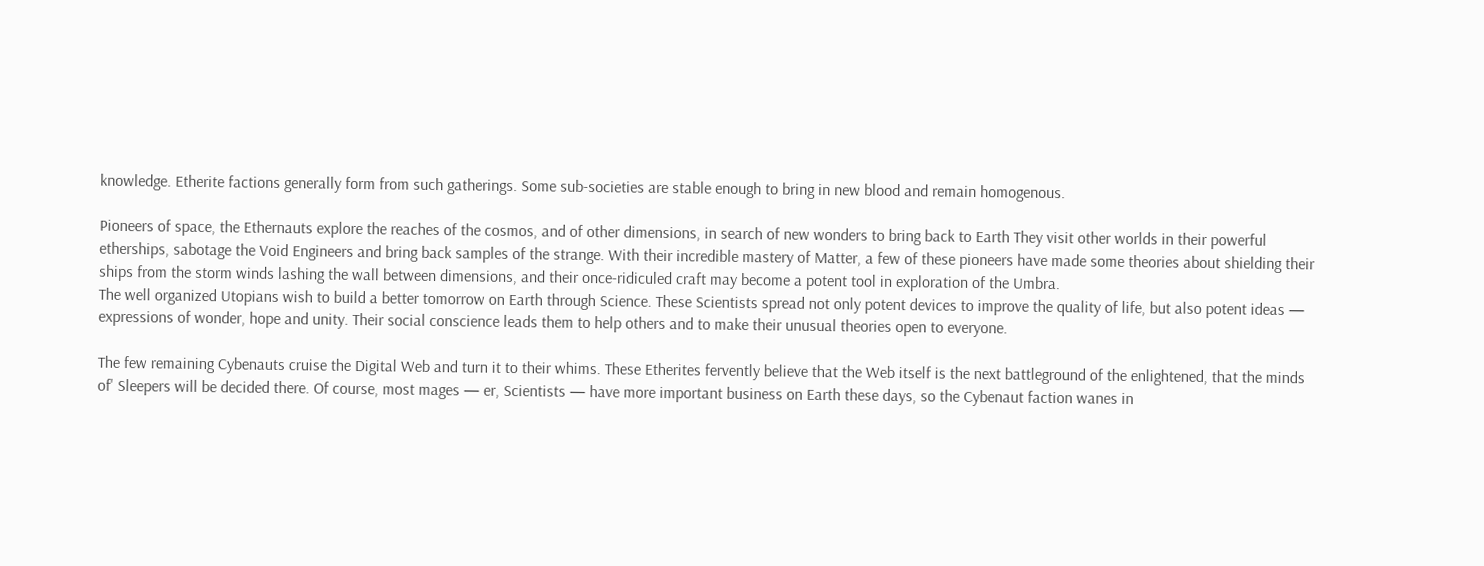knowledge. Etherite factions generally form from such gatherings. Some sub-societies are stable enough to bring in new blood and remain homogenous.

Pioneers of space, the Ethernauts explore the reaches of the cosmos, and of other dimensions, in search of new wonders to bring back to Earth They visit other worlds in their powerful etherships, sabotage the Void Engineers and bring back samples of the strange. With their incredible mastery of Matter, a few of these pioneers have made some theories about shielding their ships from the storm winds lashing the wall between dimensions, and their once-ridiculed craft may become a potent tool in exploration of the Umbra.
The well organized Utopians wish to build a better tomorrow on Earth through Science. These Scientists spread not only potent devices to improve the quality of life, but also potent ideas — expressions of wonder, hope and unity. Their social conscience leads them to help others and to make their unusual theories open to everyone.

The few remaining Cybenauts cruise the Digital Web and turn it to their whims. These Etherites fervently believe that the Web itself is the next battleground of the enlightened, that the minds of' Sleepers will be decided there. Of course, most mages — er, Scientists — have more important business on Earth these days, so the Cybenaut faction wanes in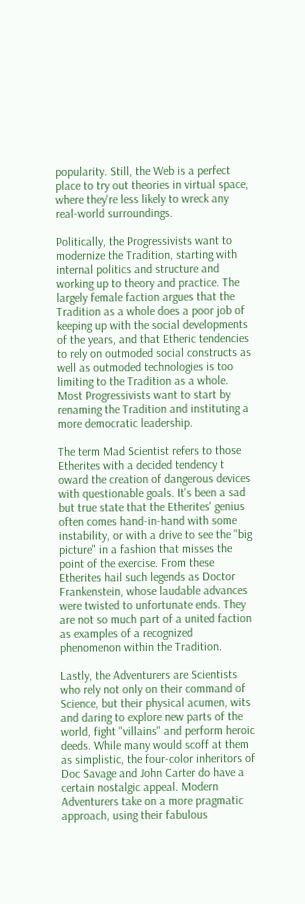popularity. Still, the Web is a perfect place to try out theories in virtual space, where they're less likely to wreck any real-world surroundings.

Politically, the Progressivists want to modernize the Tradition, starting with internal politics and structure and working up to theory and practice. The largely female faction argues that the Tradition as a whole does a poor job of keeping up with the social developments of the years, and that Etheric tendencies to rely on outmoded social constructs as well as outmoded technologies is too limiting to the Tradition as a whole. Most Progressivists want to start by renaming the Tradition and instituting a more democratic leadership.

The term Mad Scientist refers to those Etherites with a decided tendency t oward the creation of dangerous devices with questionable goals. It's been a sad but true state that the Etherites' genius often comes hand-in-hand with some instability, or with a drive to see the "big picture" in a fashion that misses the point of the exercise. From these Etherites hail such legends as Doctor Frankenstein, whose laudable advances were twisted to unfortunate ends. They are not so much part of a united faction as examples of a recognized phenomenon within the Tradition.

Lastly, the Adventurers are Scientists who rely not only on their command of Science, but their physical acumen, wits and daring to explore new parts of the world, fight "villains" and perform heroic deeds. While many would scoff at them as simplistic, the four-color inheritors of Doc Savage and John Carter do have a certain nostalgic appeal. Modern Adventurers take on a more pragmatic approach, using their fabulous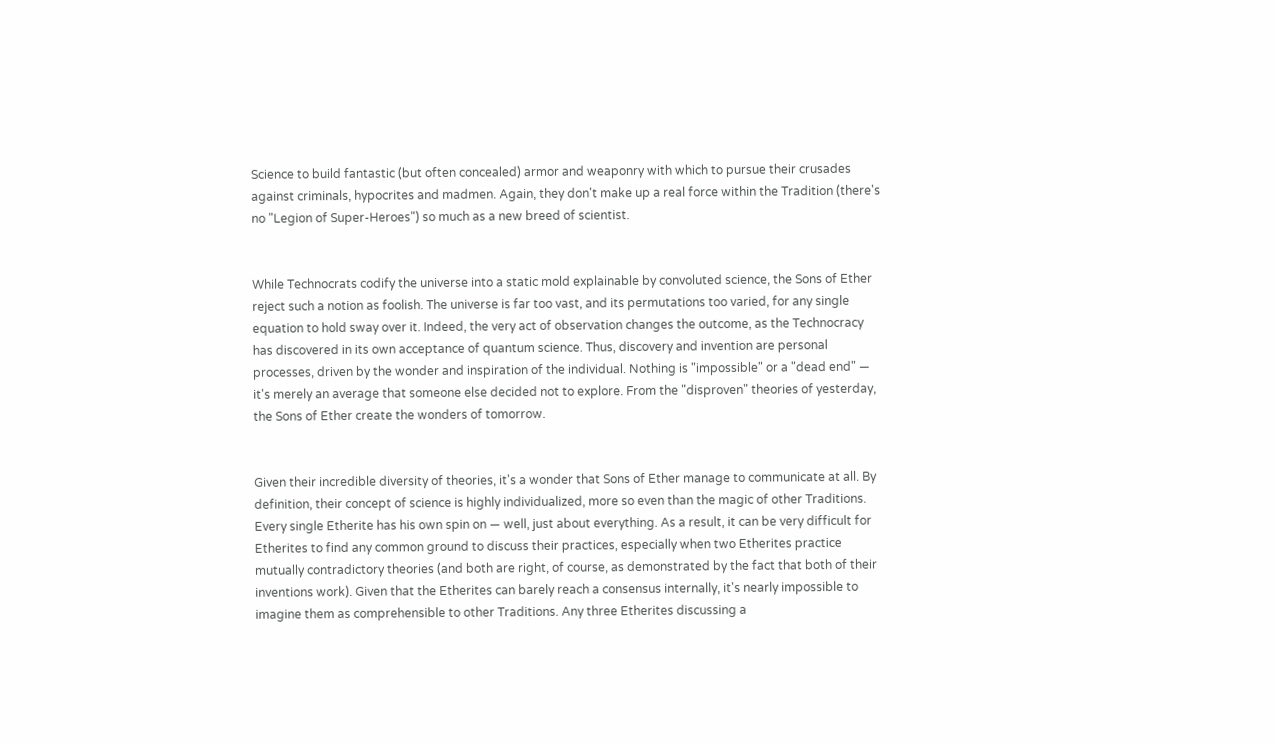Science to build fantastic (but often concealed) armor and weaponry with which to pursue their crusades against criminals, hypocrites and madmen. Again, they don't make up a real force within the Tradition (there's no "Legion of Super-Heroes") so much as a new breed of scientist.


While Technocrats codify the universe into a static mold explainable by convoluted science, the Sons of Ether reject such a notion as foolish. The universe is far too vast, and its permutations too varied, for any single equation to hold sway over it. Indeed, the very act of observation changes the outcome, as the Technocracy has discovered in its own acceptance of quantum science. Thus, discovery and invention are personal processes, driven by the wonder and inspiration of the individual. Nothing is "impossible" or a "dead end" — it's merely an average that someone else decided not to explore. From the "disproven" theories of yesterday, the Sons of Ether create the wonders of tomorrow.


Given their incredible diversity of theories, it's a wonder that Sons of Ether manage to communicate at all. By definition, their concept of science is highly individualized, more so even than the magic of other Traditions. Every single Etherite has his own spin on — well, just about everything. As a result, it can be very difficult for Etherites to find any common ground to discuss their practices, especially when two Etherites practice mutually contradictory theories (and both are right, of course, as demonstrated by the fact that both of their inventions work). Given that the Etherites can barely reach a consensus internally, it's nearly impossible to imagine them as comprehensible to other Traditions. Any three Etherites discussing a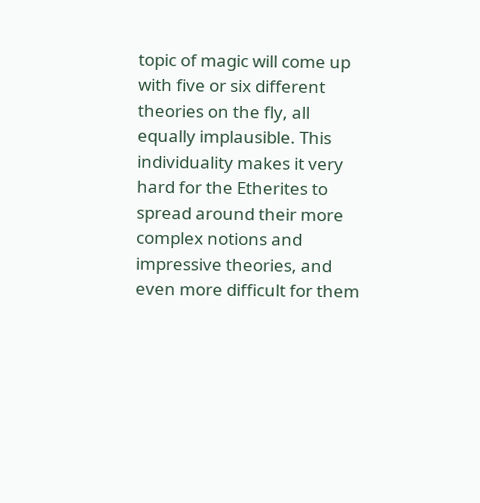topic of magic will come up with five or six different theories on the fly, all equally implausible. This individuality makes it very hard for the Etherites to spread around their more complex notions and impressive theories, and even more difficult for them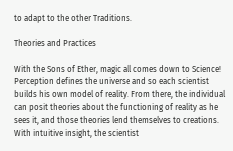to adapt to the other Traditions.

Theories and Practices

With the Sons of Ether, magic all comes down to Science! Perception defines the universe and so each scientist builds his own model of reality. From there, the individual can posit theories about the functioning of reality as he sees it, and those theories lend themselves to creations. With intuitive insight, the scientist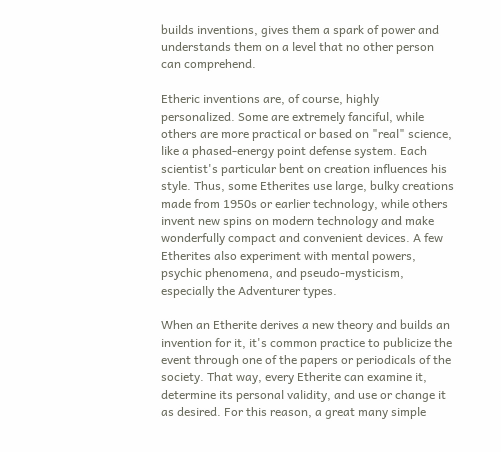builds inventions, gives them a spark of power and understands them on a level that no other person can comprehend.

Etheric inventions are, of course, highly personalized. Some are extremely fanciful, while others are more practical or based on "real" science, like a phased-energy point defense system. Each scientist's particular bent on creation influences his style. Thus, some Etherites use large, bulky creations made from 1950s or earlier technology, while others invent new spins on modern technology and make wonderfully compact and convenient devices. A few Etherites also experiment with mental powers, psychic phenomena, and pseudo-mysticism, especially the Adventurer types.

When an Etherite derives a new theory and builds an invention for it, it's common practice to publicize the event through one of the papers or periodicals of the society. That way, every Etherite can examine it, determine its personal validity, and use or change it as desired. For this reason, a great many simple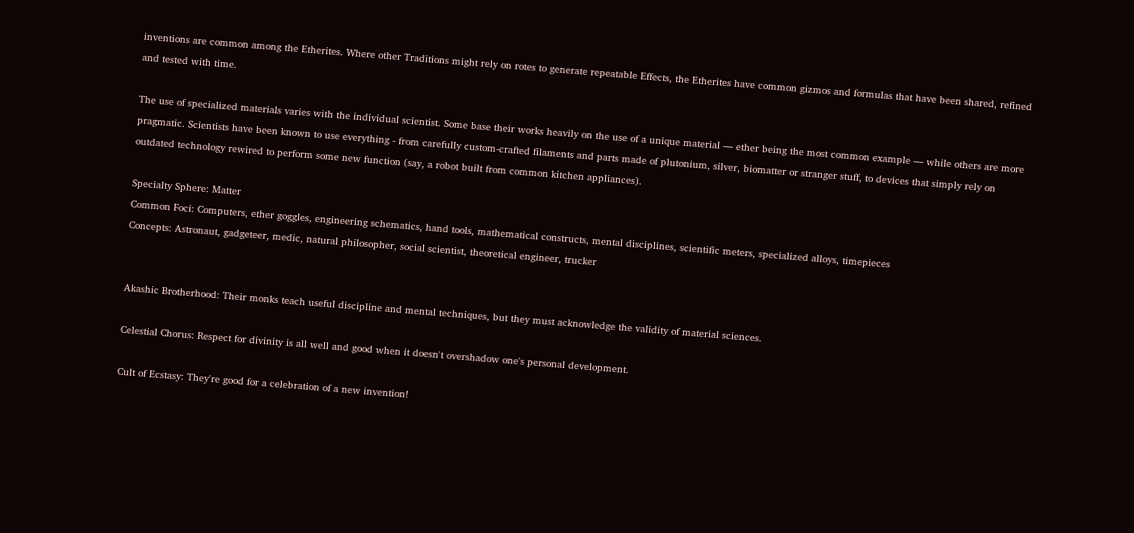inventions are common among the Etherites. Where other Traditions might rely on rotes to generate repeatable Effects, the Etherites have common gizmos and formulas that have been shared, refined and tested with time.

The use of specialized materials varies with the individual scientist. Some base their works heavily on the use of a unique material — ether being the most common example — while others are more pragmatic. Scientists have been known to use everything - from carefully custom-crafted filaments and parts made of plutonium, silver, biomatter or stranger stuff, to devices that simply rely on outdated technology rewired to perform some new function (say, a robot built from common kitchen appliances).

Specialty Sphere: Matter
Common Foci: Computers, ether goggles, engineering schematics, hand tools, mathematical constructs, mental disciplines, scientific meters, specialized alloys, timepieces
Concepts: Astronaut, gadgeteer, medic, natural philosopher, social scientist, theoretical engineer, trucker


Akashic Brotherhood: Their monks teach useful discipline and mental techniques, but they must acknowledge the validity of material sciences.

Celestial Chorus: Respect for divinity is all well and good when it doesn't overshadow one's personal development.

Cult of Ecstasy: They're good for a celebration of a new invention!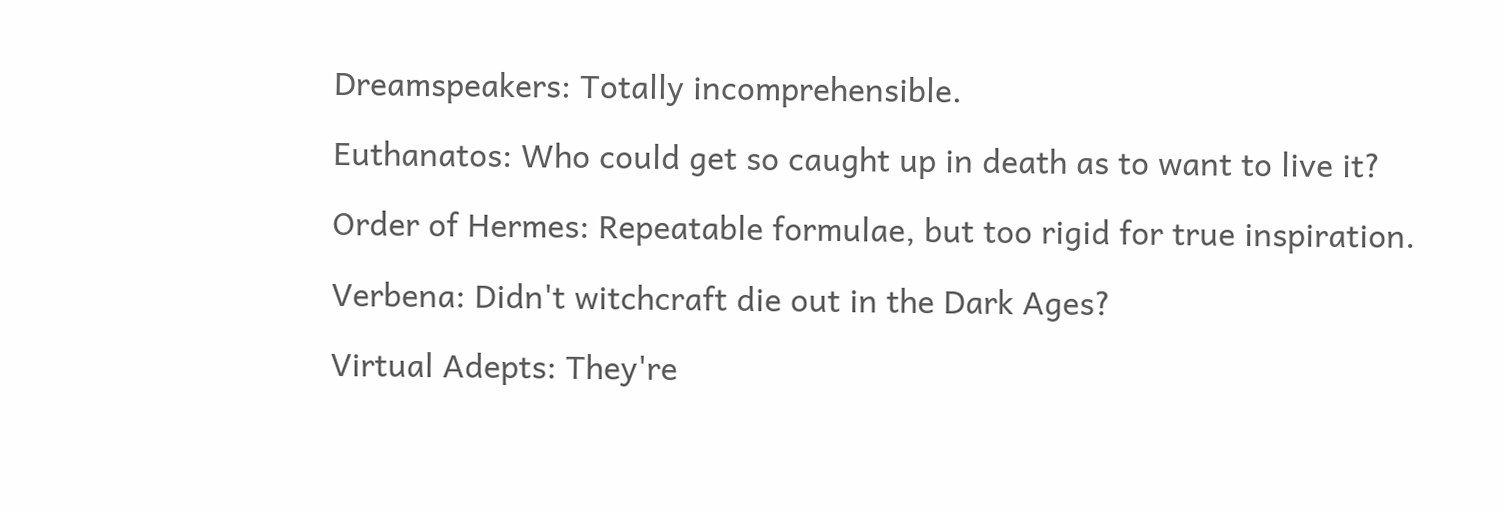Dreamspeakers: Totally incomprehensible.

Euthanatos: Who could get so caught up in death as to want to live it?

Order of Hermes: Repeatable formulae, but too rigid for true inspiration.

Verbena: Didn't witchcraft die out in the Dark Ages?

Virtual Adepts: They're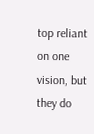top reliant on one vision, but they do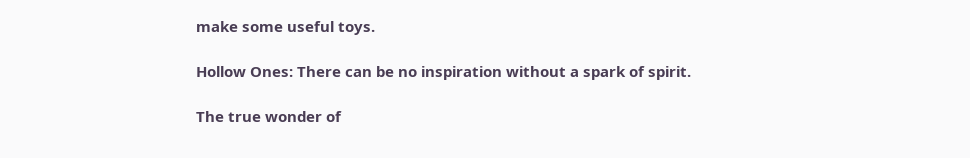make some useful toys.

Hollow Ones: There can be no inspiration without a spark of spirit.

The true wonder of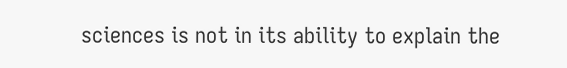sciences is not in its ability to explain the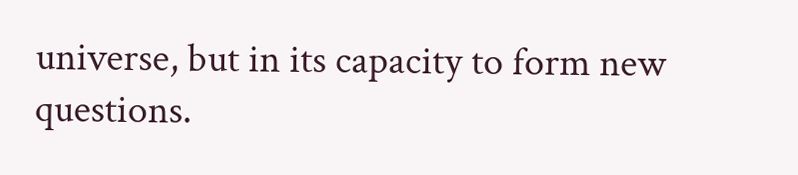universe, but in its capacity to form new questions.